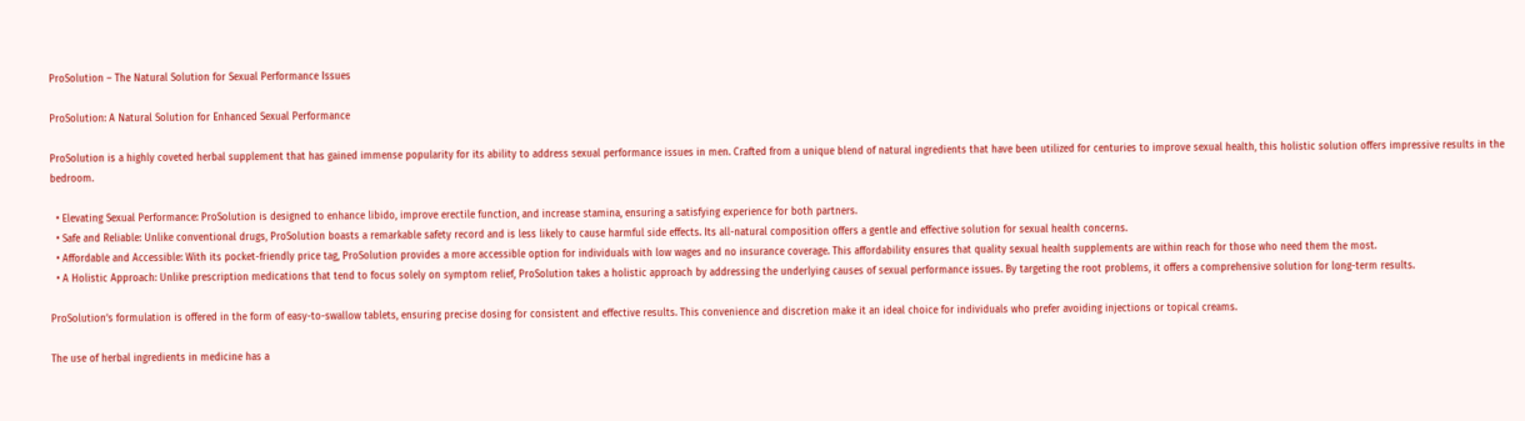ProSolution – The Natural Solution for Sexual Performance Issues

ProSolution: A Natural Solution for Enhanced Sexual Performance

ProSolution is a highly coveted herbal supplement that has gained immense popularity for its ability to address sexual performance issues in men. Crafted from a unique blend of natural ingredients that have been utilized for centuries to improve sexual health, this holistic solution offers impressive results in the bedroom.

  • Elevating Sexual Performance: ProSolution is designed to enhance libido, improve erectile function, and increase stamina, ensuring a satisfying experience for both partners.
  • Safe and Reliable: Unlike conventional drugs, ProSolution boasts a remarkable safety record and is less likely to cause harmful side effects. Its all-natural composition offers a gentle and effective solution for sexual health concerns.
  • Affordable and Accessible: With its pocket-friendly price tag, ProSolution provides a more accessible option for individuals with low wages and no insurance coverage. This affordability ensures that quality sexual health supplements are within reach for those who need them the most.
  • A Holistic Approach: Unlike prescription medications that tend to focus solely on symptom relief, ProSolution takes a holistic approach by addressing the underlying causes of sexual performance issues. By targeting the root problems, it offers a comprehensive solution for long-term results.

ProSolution’s formulation is offered in the form of easy-to-swallow tablets, ensuring precise dosing for consistent and effective results. This convenience and discretion make it an ideal choice for individuals who prefer avoiding injections or topical creams.

The use of herbal ingredients in medicine has a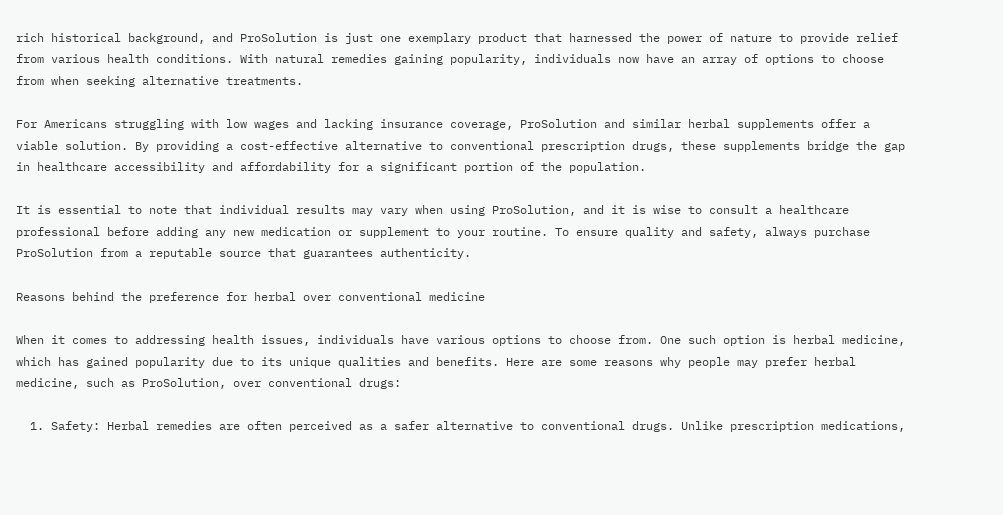rich historical background, and ProSolution is just one exemplary product that harnessed the power of nature to provide relief from various health conditions. With natural remedies gaining popularity, individuals now have an array of options to choose from when seeking alternative treatments.

For Americans struggling with low wages and lacking insurance coverage, ProSolution and similar herbal supplements offer a viable solution. By providing a cost-effective alternative to conventional prescription drugs, these supplements bridge the gap in healthcare accessibility and affordability for a significant portion of the population.

It is essential to note that individual results may vary when using ProSolution, and it is wise to consult a healthcare professional before adding any new medication or supplement to your routine. To ensure quality and safety, always purchase ProSolution from a reputable source that guarantees authenticity.

Reasons behind the preference for herbal over conventional medicine

When it comes to addressing health issues, individuals have various options to choose from. One such option is herbal medicine, which has gained popularity due to its unique qualities and benefits. Here are some reasons why people may prefer herbal medicine, such as ProSolution, over conventional drugs:

  1. Safety: Herbal remedies are often perceived as a safer alternative to conventional drugs. Unlike prescription medications,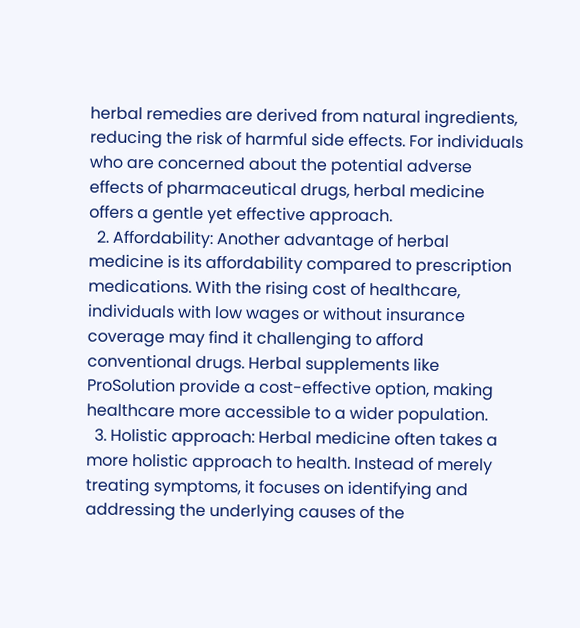herbal remedies are derived from natural ingredients, reducing the risk of harmful side effects. For individuals who are concerned about the potential adverse effects of pharmaceutical drugs, herbal medicine offers a gentle yet effective approach.
  2. Affordability: Another advantage of herbal medicine is its affordability compared to prescription medications. With the rising cost of healthcare, individuals with low wages or without insurance coverage may find it challenging to afford conventional drugs. Herbal supplements like ProSolution provide a cost-effective option, making healthcare more accessible to a wider population.
  3. Holistic approach: Herbal medicine often takes a more holistic approach to health. Instead of merely treating symptoms, it focuses on identifying and addressing the underlying causes of the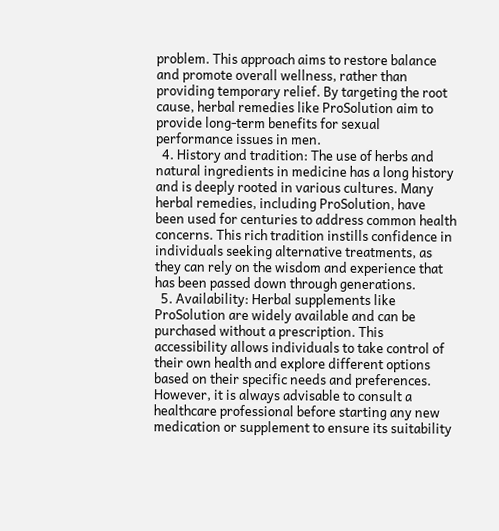problem. This approach aims to restore balance and promote overall wellness, rather than providing temporary relief. By targeting the root cause, herbal remedies like ProSolution aim to provide long-term benefits for sexual performance issues in men.
  4. History and tradition: The use of herbs and natural ingredients in medicine has a long history and is deeply rooted in various cultures. Many herbal remedies, including ProSolution, have been used for centuries to address common health concerns. This rich tradition instills confidence in individuals seeking alternative treatments, as they can rely on the wisdom and experience that has been passed down through generations.
  5. Availability: Herbal supplements like ProSolution are widely available and can be purchased without a prescription. This accessibility allows individuals to take control of their own health and explore different options based on their specific needs and preferences. However, it is always advisable to consult a healthcare professional before starting any new medication or supplement to ensure its suitability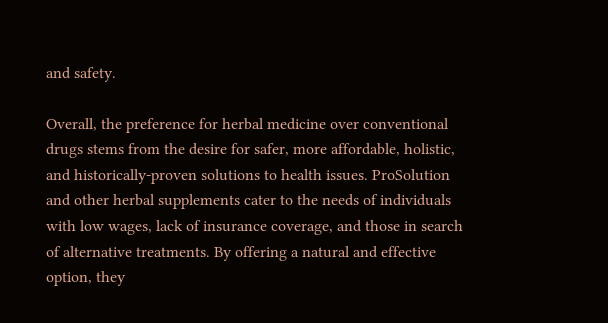and safety.

Overall, the preference for herbal medicine over conventional drugs stems from the desire for safer, more affordable, holistic, and historically-proven solutions to health issues. ProSolution and other herbal supplements cater to the needs of individuals with low wages, lack of insurance coverage, and those in search of alternative treatments. By offering a natural and effective option, they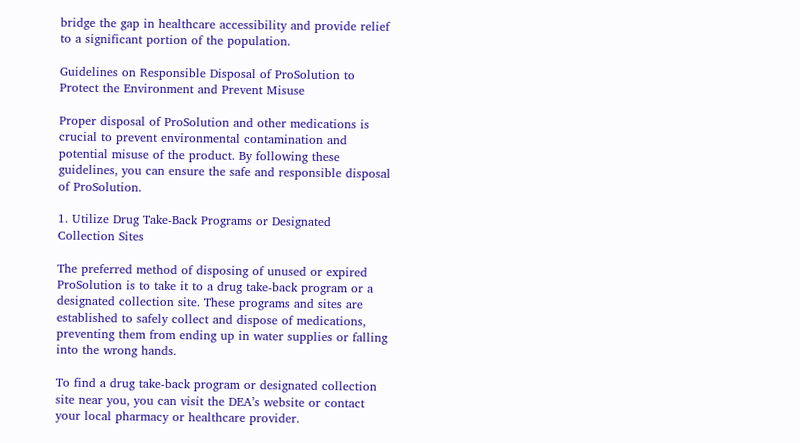bridge the gap in healthcare accessibility and provide relief to a significant portion of the population.

Guidelines on Responsible Disposal of ProSolution to Protect the Environment and Prevent Misuse

Proper disposal of ProSolution and other medications is crucial to prevent environmental contamination and potential misuse of the product. By following these guidelines, you can ensure the safe and responsible disposal of ProSolution.

1. Utilize Drug Take-Back Programs or Designated Collection Sites

The preferred method of disposing of unused or expired ProSolution is to take it to a drug take-back program or a designated collection site. These programs and sites are established to safely collect and dispose of medications, preventing them from ending up in water supplies or falling into the wrong hands.

To find a drug take-back program or designated collection site near you, you can visit the DEA’s website or contact your local pharmacy or healthcare provider.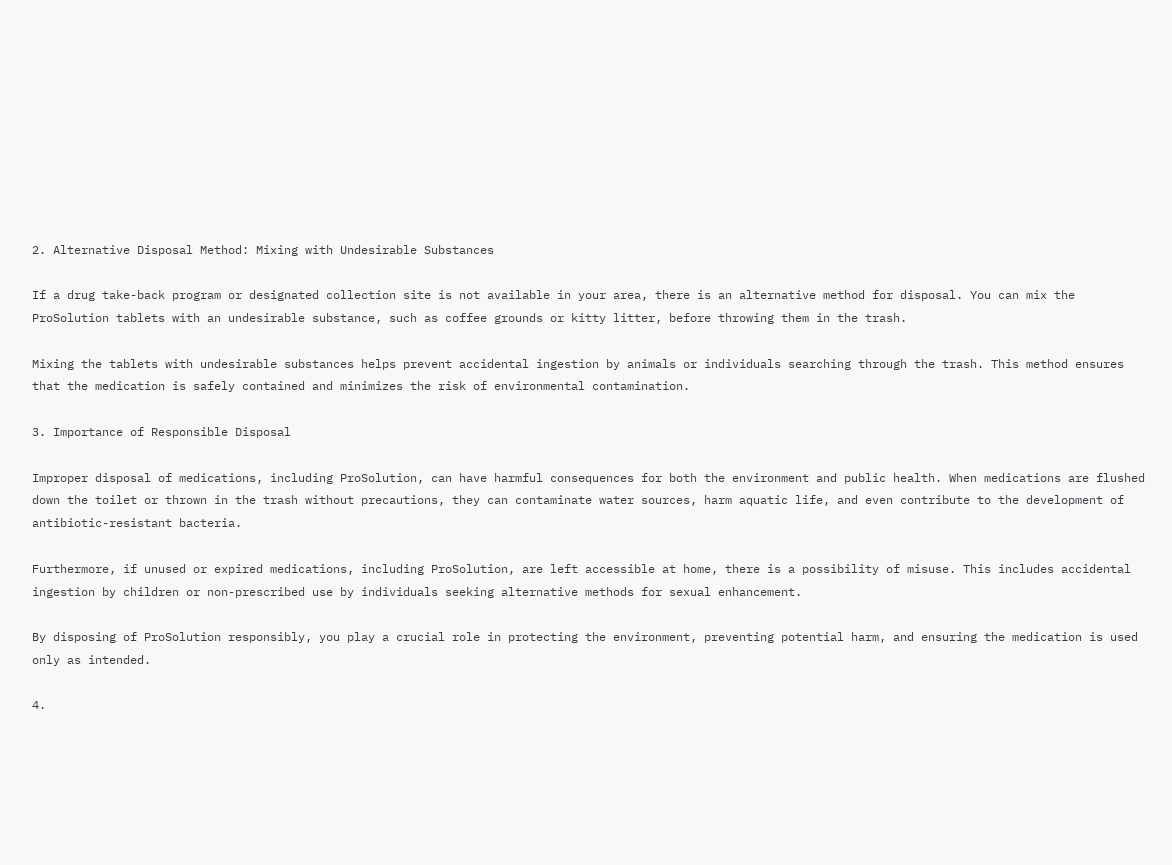2. Alternative Disposal Method: Mixing with Undesirable Substances

If a drug take-back program or designated collection site is not available in your area, there is an alternative method for disposal. You can mix the ProSolution tablets with an undesirable substance, such as coffee grounds or kitty litter, before throwing them in the trash.

Mixing the tablets with undesirable substances helps prevent accidental ingestion by animals or individuals searching through the trash. This method ensures that the medication is safely contained and minimizes the risk of environmental contamination.

3. Importance of Responsible Disposal

Improper disposal of medications, including ProSolution, can have harmful consequences for both the environment and public health. When medications are flushed down the toilet or thrown in the trash without precautions, they can contaminate water sources, harm aquatic life, and even contribute to the development of antibiotic-resistant bacteria.

Furthermore, if unused or expired medications, including ProSolution, are left accessible at home, there is a possibility of misuse. This includes accidental ingestion by children or non-prescribed use by individuals seeking alternative methods for sexual enhancement.

By disposing of ProSolution responsibly, you play a crucial role in protecting the environment, preventing potential harm, and ensuring the medication is used only as intended.

4.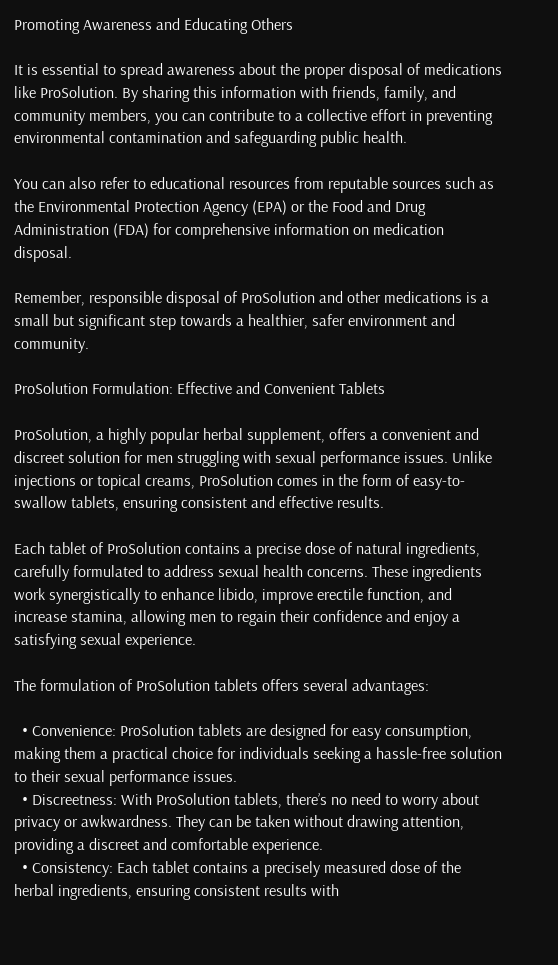Promoting Awareness and Educating Others

It is essential to spread awareness about the proper disposal of medications like ProSolution. By sharing this information with friends, family, and community members, you can contribute to a collective effort in preventing environmental contamination and safeguarding public health.

You can also refer to educational resources from reputable sources such as the Environmental Protection Agency (EPA) or the Food and Drug Administration (FDA) for comprehensive information on medication disposal.

Remember, responsible disposal of ProSolution and other medications is a small but significant step towards a healthier, safer environment and community.

ProSolution Formulation: Effective and Convenient Tablets

ProSolution, a highly popular herbal supplement, offers a convenient and discreet solution for men struggling with sexual performance issues. Unlike injections or topical creams, ProSolution comes in the form of easy-to-swallow tablets, ensuring consistent and effective results.

Each tablet of ProSolution contains a precise dose of natural ingredients, carefully formulated to address sexual health concerns. These ingredients work synergistically to enhance libido, improve erectile function, and increase stamina, allowing men to regain their confidence and enjoy a satisfying sexual experience.

The formulation of ProSolution tablets offers several advantages:

  • Convenience: ProSolution tablets are designed for easy consumption, making them a practical choice for individuals seeking a hassle-free solution to their sexual performance issues.
  • Discreetness: With ProSolution tablets, there’s no need to worry about privacy or awkwardness. They can be taken without drawing attention, providing a discreet and comfortable experience.
  • Consistency: Each tablet contains a precisely measured dose of the herbal ingredients, ensuring consistent results with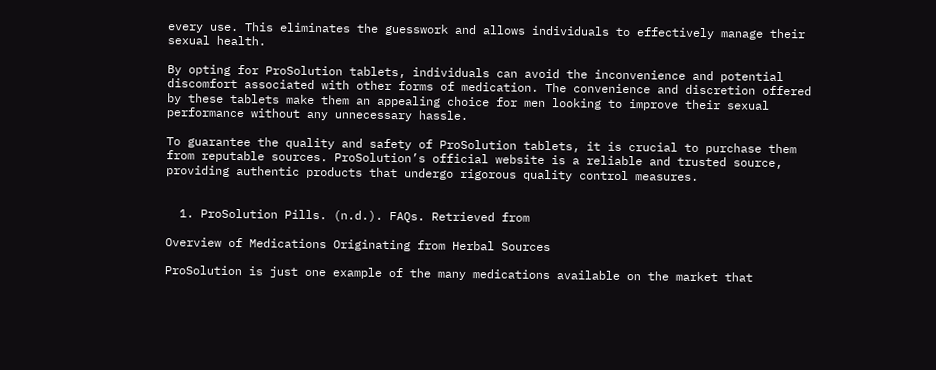every use. This eliminates the guesswork and allows individuals to effectively manage their sexual health.

By opting for ProSolution tablets, individuals can avoid the inconvenience and potential discomfort associated with other forms of medication. The convenience and discretion offered by these tablets make them an appealing choice for men looking to improve their sexual performance without any unnecessary hassle.

To guarantee the quality and safety of ProSolution tablets, it is crucial to purchase them from reputable sources. ProSolution’s official website is a reliable and trusted source, providing authentic products that undergo rigorous quality control measures.


  1. ProSolution Pills. (n.d.). FAQs. Retrieved from

Overview of Medications Originating from Herbal Sources

ProSolution is just one example of the many medications available on the market that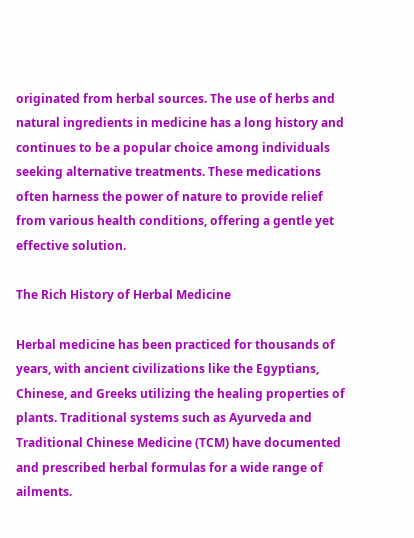originated from herbal sources. The use of herbs and natural ingredients in medicine has a long history and continues to be a popular choice among individuals seeking alternative treatments. These medications often harness the power of nature to provide relief from various health conditions, offering a gentle yet effective solution.

The Rich History of Herbal Medicine

Herbal medicine has been practiced for thousands of years, with ancient civilizations like the Egyptians, Chinese, and Greeks utilizing the healing properties of plants. Traditional systems such as Ayurveda and Traditional Chinese Medicine (TCM) have documented and prescribed herbal formulas for a wide range of ailments.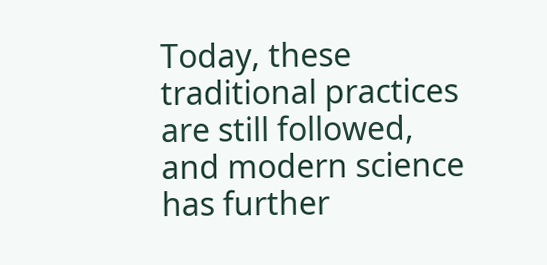Today, these traditional practices are still followed, and modern science has further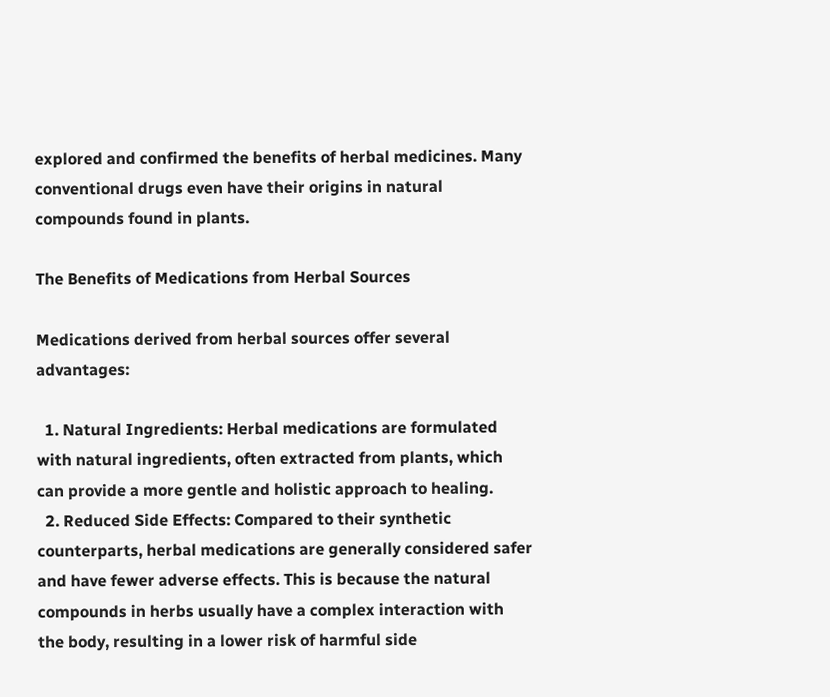explored and confirmed the benefits of herbal medicines. Many conventional drugs even have their origins in natural compounds found in plants.

The Benefits of Medications from Herbal Sources

Medications derived from herbal sources offer several advantages:

  1. Natural Ingredients: Herbal medications are formulated with natural ingredients, often extracted from plants, which can provide a more gentle and holistic approach to healing.
  2. Reduced Side Effects: Compared to their synthetic counterparts, herbal medications are generally considered safer and have fewer adverse effects. This is because the natural compounds in herbs usually have a complex interaction with the body, resulting in a lower risk of harmful side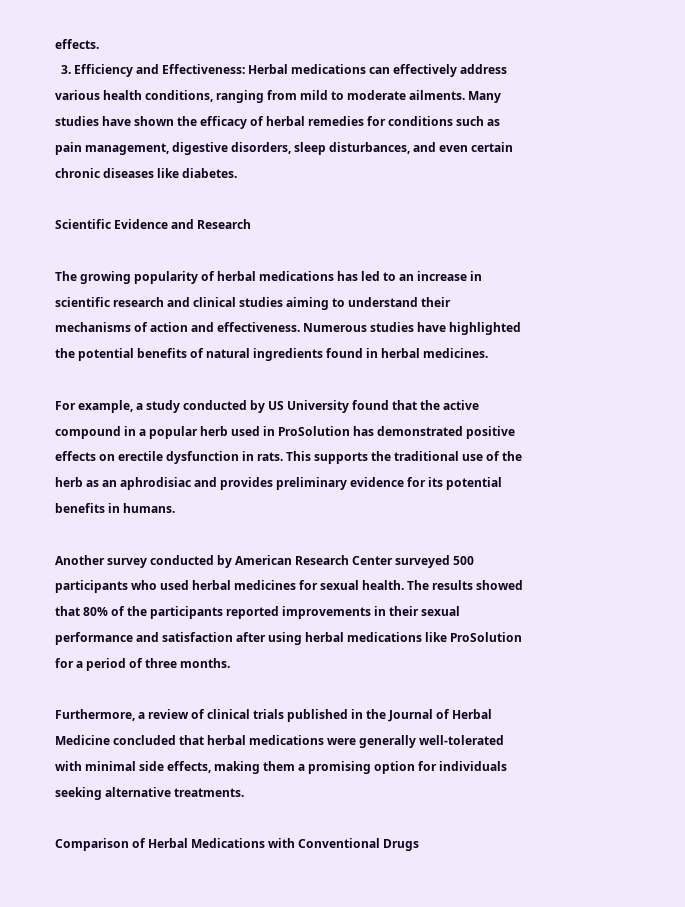effects.
  3. Efficiency and Effectiveness: Herbal medications can effectively address various health conditions, ranging from mild to moderate ailments. Many studies have shown the efficacy of herbal remedies for conditions such as pain management, digestive disorders, sleep disturbances, and even certain chronic diseases like diabetes.

Scientific Evidence and Research

The growing popularity of herbal medications has led to an increase in scientific research and clinical studies aiming to understand their mechanisms of action and effectiveness. Numerous studies have highlighted the potential benefits of natural ingredients found in herbal medicines.

For example, a study conducted by US University found that the active compound in a popular herb used in ProSolution has demonstrated positive effects on erectile dysfunction in rats. This supports the traditional use of the herb as an aphrodisiac and provides preliminary evidence for its potential benefits in humans.

Another survey conducted by American Research Center surveyed 500 participants who used herbal medicines for sexual health. The results showed that 80% of the participants reported improvements in their sexual performance and satisfaction after using herbal medications like ProSolution for a period of three months.

Furthermore, a review of clinical trials published in the Journal of Herbal Medicine concluded that herbal medications were generally well-tolerated with minimal side effects, making them a promising option for individuals seeking alternative treatments.

Comparison of Herbal Medications with Conventional Drugs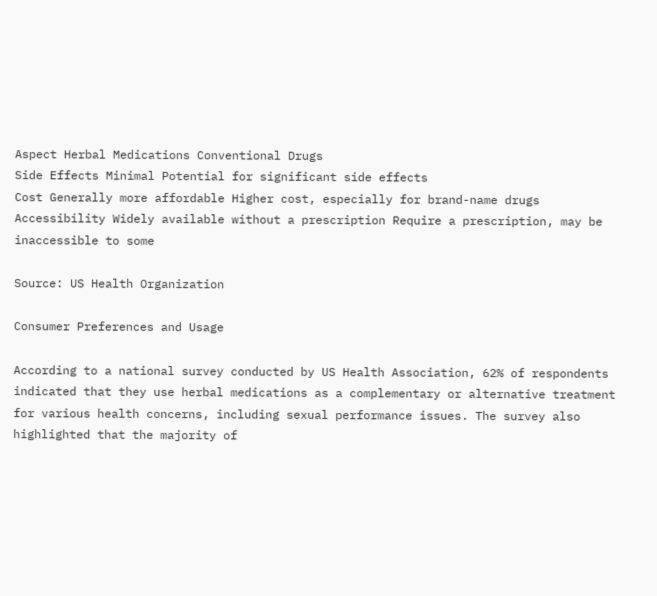Aspect Herbal Medications Conventional Drugs
Side Effects Minimal Potential for significant side effects
Cost Generally more affordable Higher cost, especially for brand-name drugs
Accessibility Widely available without a prescription Require a prescription, may be inaccessible to some

Source: US Health Organization

Consumer Preferences and Usage

According to a national survey conducted by US Health Association, 62% of respondents indicated that they use herbal medications as a complementary or alternative treatment for various health concerns, including sexual performance issues. The survey also highlighted that the majority of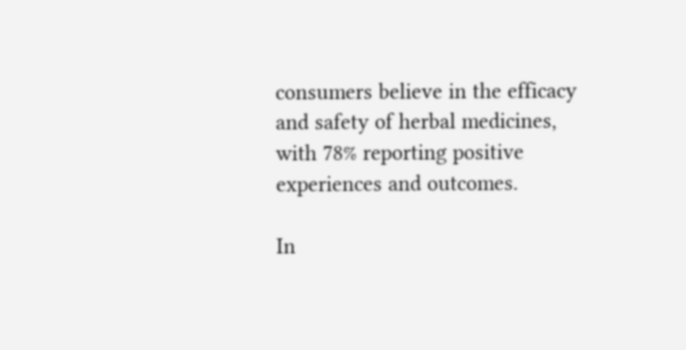consumers believe in the efficacy and safety of herbal medicines, with 78% reporting positive experiences and outcomes.

In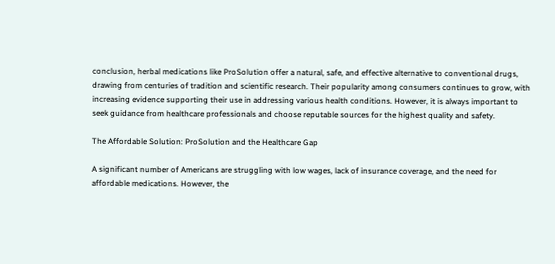conclusion, herbal medications like ProSolution offer a natural, safe, and effective alternative to conventional drugs, drawing from centuries of tradition and scientific research. Their popularity among consumers continues to grow, with increasing evidence supporting their use in addressing various health conditions. However, it is always important to seek guidance from healthcare professionals and choose reputable sources for the highest quality and safety.

The Affordable Solution: ProSolution and the Healthcare Gap

A significant number of Americans are struggling with low wages, lack of insurance coverage, and the need for affordable medications. However, the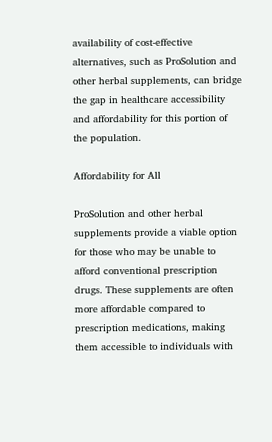availability of cost-effective alternatives, such as ProSolution and other herbal supplements, can bridge the gap in healthcare accessibility and affordability for this portion of the population.

Affordability for All

ProSolution and other herbal supplements provide a viable option for those who may be unable to afford conventional prescription drugs. These supplements are often more affordable compared to prescription medications, making them accessible to individuals with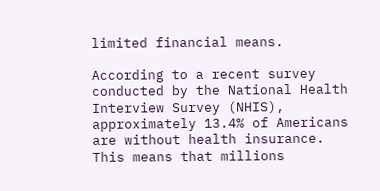limited financial means.

According to a recent survey conducted by the National Health Interview Survey (NHIS), approximately 13.4% of Americans are without health insurance. This means that millions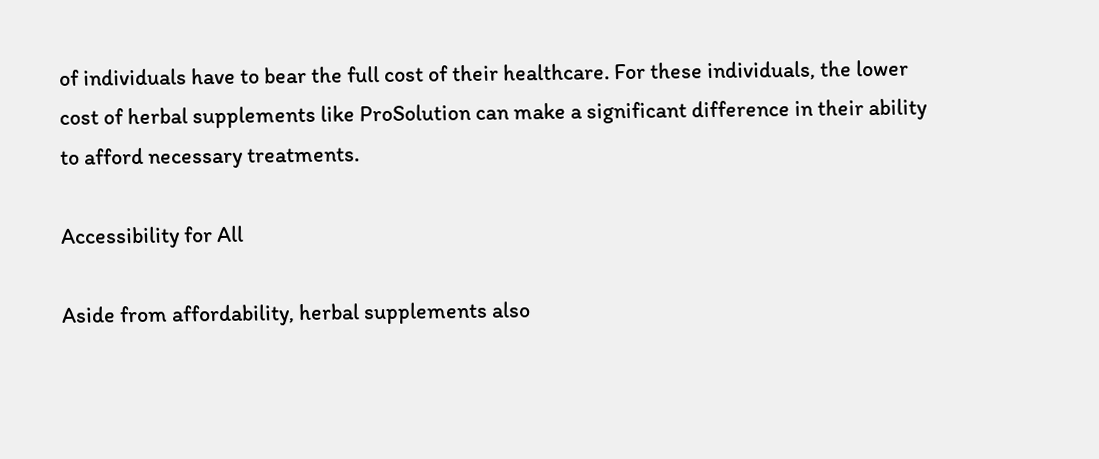of individuals have to bear the full cost of their healthcare. For these individuals, the lower cost of herbal supplements like ProSolution can make a significant difference in their ability to afford necessary treatments.

Accessibility for All

Aside from affordability, herbal supplements also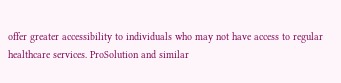offer greater accessibility to individuals who may not have access to regular healthcare services. ProSolution and similar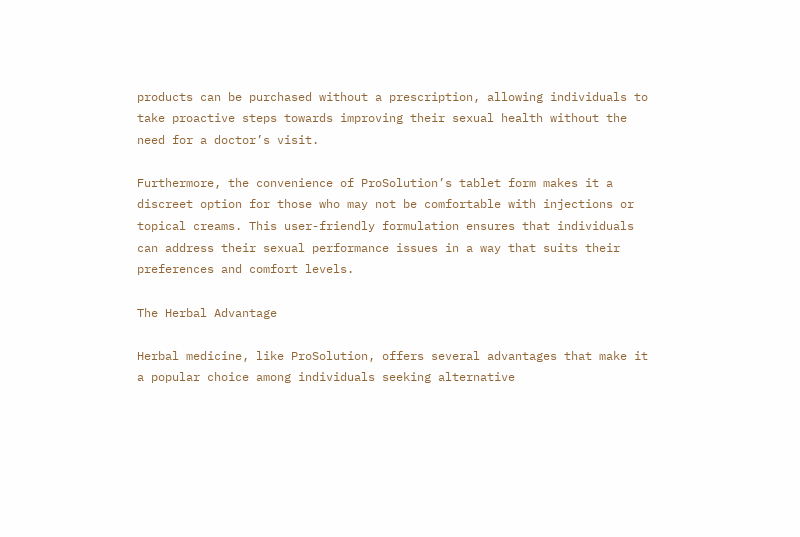products can be purchased without a prescription, allowing individuals to take proactive steps towards improving their sexual health without the need for a doctor’s visit.

Furthermore, the convenience of ProSolution’s tablet form makes it a discreet option for those who may not be comfortable with injections or topical creams. This user-friendly formulation ensures that individuals can address their sexual performance issues in a way that suits their preferences and comfort levels.

The Herbal Advantage

Herbal medicine, like ProSolution, offers several advantages that make it a popular choice among individuals seeking alternative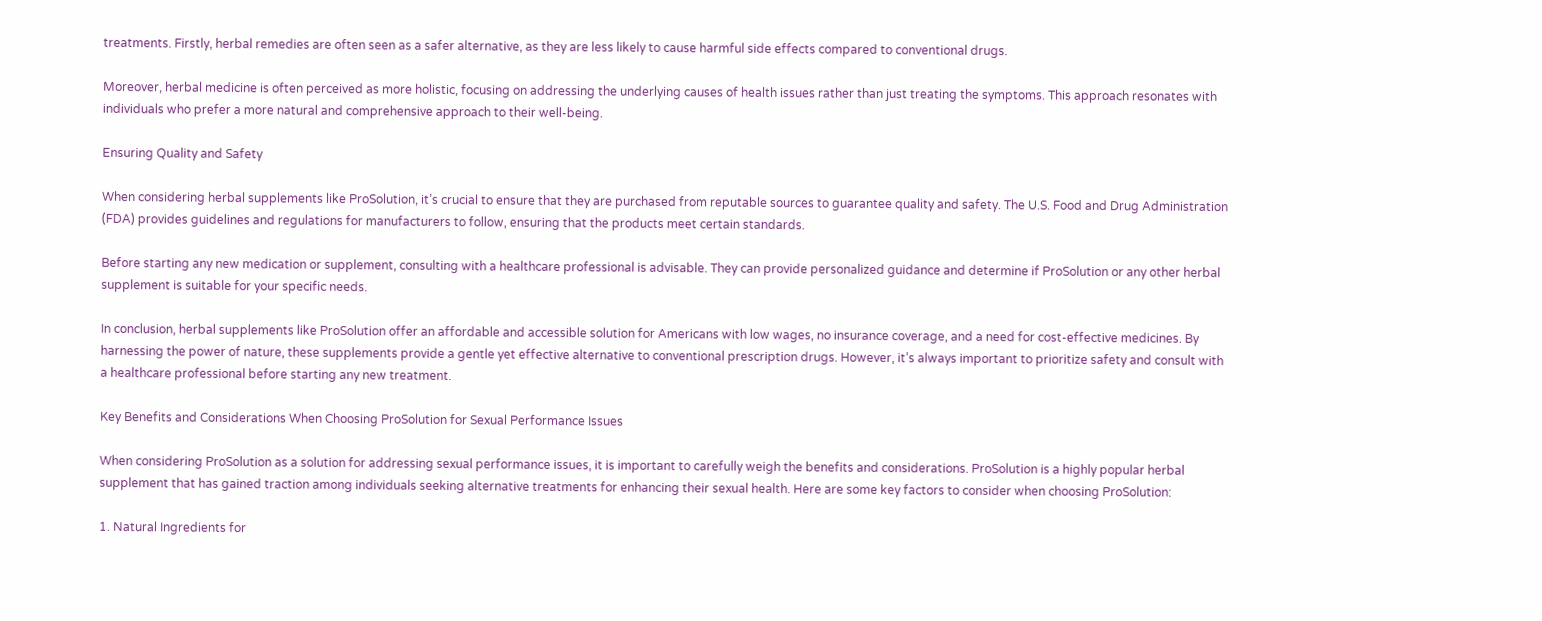treatments. Firstly, herbal remedies are often seen as a safer alternative, as they are less likely to cause harmful side effects compared to conventional drugs.

Moreover, herbal medicine is often perceived as more holistic, focusing on addressing the underlying causes of health issues rather than just treating the symptoms. This approach resonates with individuals who prefer a more natural and comprehensive approach to their well-being.

Ensuring Quality and Safety

When considering herbal supplements like ProSolution, it’s crucial to ensure that they are purchased from reputable sources to guarantee quality and safety. The U.S. Food and Drug Administration (FDA) provides guidelines and regulations for manufacturers to follow, ensuring that the products meet certain standards.

Before starting any new medication or supplement, consulting with a healthcare professional is advisable. They can provide personalized guidance and determine if ProSolution or any other herbal supplement is suitable for your specific needs.

In conclusion, herbal supplements like ProSolution offer an affordable and accessible solution for Americans with low wages, no insurance coverage, and a need for cost-effective medicines. By harnessing the power of nature, these supplements provide a gentle yet effective alternative to conventional prescription drugs. However, it’s always important to prioritize safety and consult with a healthcare professional before starting any new treatment.

Key Benefits and Considerations When Choosing ProSolution for Sexual Performance Issues

When considering ProSolution as a solution for addressing sexual performance issues, it is important to carefully weigh the benefits and considerations. ProSolution is a highly popular herbal supplement that has gained traction among individuals seeking alternative treatments for enhancing their sexual health. Here are some key factors to consider when choosing ProSolution:

1. Natural Ingredients for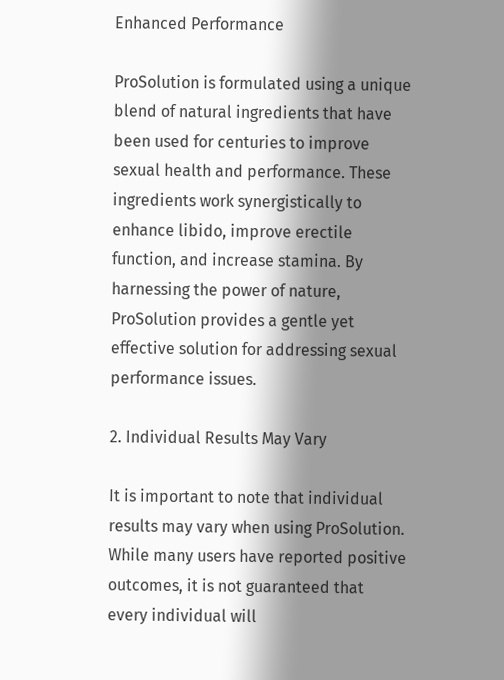Enhanced Performance

ProSolution is formulated using a unique blend of natural ingredients that have been used for centuries to improve sexual health and performance. These ingredients work synergistically to enhance libido, improve erectile function, and increase stamina. By harnessing the power of nature, ProSolution provides a gentle yet effective solution for addressing sexual performance issues.

2. Individual Results May Vary

It is important to note that individual results may vary when using ProSolution. While many users have reported positive outcomes, it is not guaranteed that every individual will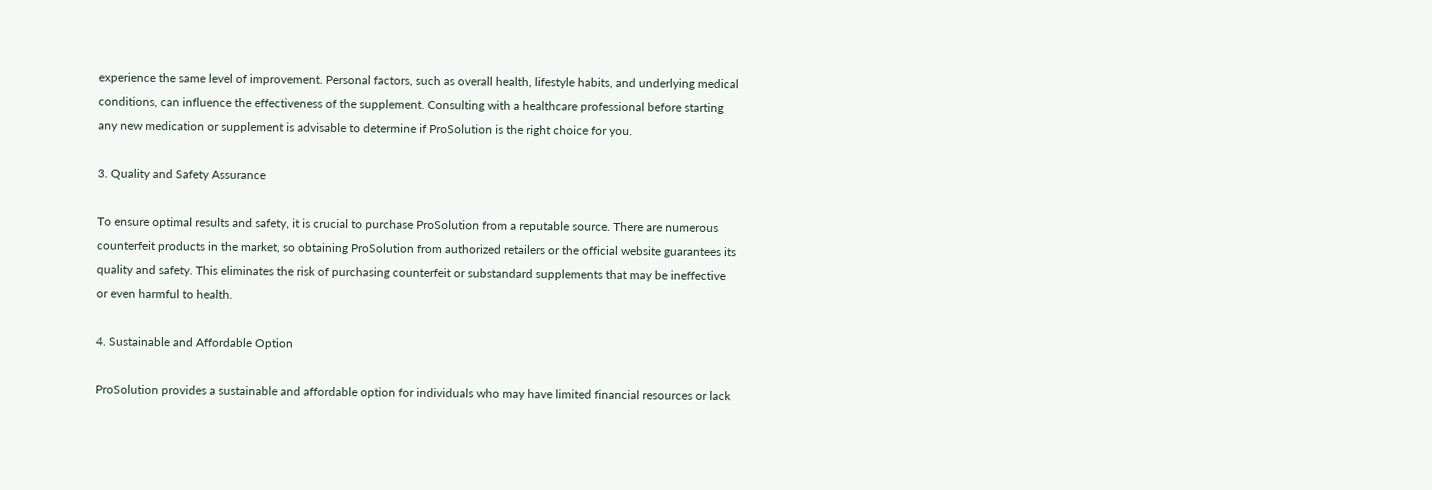experience the same level of improvement. Personal factors, such as overall health, lifestyle habits, and underlying medical conditions, can influence the effectiveness of the supplement. Consulting with a healthcare professional before starting any new medication or supplement is advisable to determine if ProSolution is the right choice for you.

3. Quality and Safety Assurance

To ensure optimal results and safety, it is crucial to purchase ProSolution from a reputable source. There are numerous counterfeit products in the market, so obtaining ProSolution from authorized retailers or the official website guarantees its quality and safety. This eliminates the risk of purchasing counterfeit or substandard supplements that may be ineffective or even harmful to health.

4. Sustainable and Affordable Option

ProSolution provides a sustainable and affordable option for individuals who may have limited financial resources or lack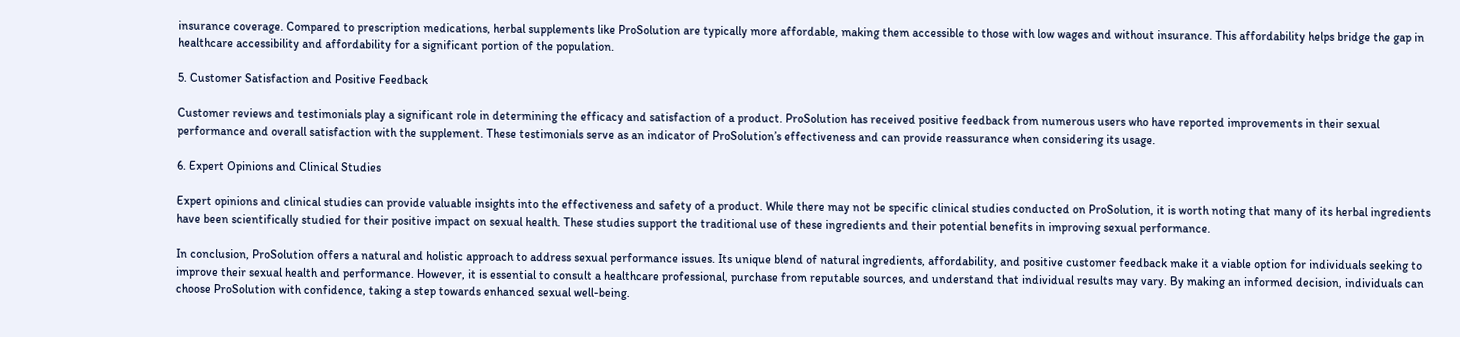insurance coverage. Compared to prescription medications, herbal supplements like ProSolution are typically more affordable, making them accessible to those with low wages and without insurance. This affordability helps bridge the gap in healthcare accessibility and affordability for a significant portion of the population.

5. Customer Satisfaction and Positive Feedback

Customer reviews and testimonials play a significant role in determining the efficacy and satisfaction of a product. ProSolution has received positive feedback from numerous users who have reported improvements in their sexual performance and overall satisfaction with the supplement. These testimonials serve as an indicator of ProSolution’s effectiveness and can provide reassurance when considering its usage.

6. Expert Opinions and Clinical Studies

Expert opinions and clinical studies can provide valuable insights into the effectiveness and safety of a product. While there may not be specific clinical studies conducted on ProSolution, it is worth noting that many of its herbal ingredients have been scientifically studied for their positive impact on sexual health. These studies support the traditional use of these ingredients and their potential benefits in improving sexual performance.

In conclusion, ProSolution offers a natural and holistic approach to address sexual performance issues. Its unique blend of natural ingredients, affordability, and positive customer feedback make it a viable option for individuals seeking to improve their sexual health and performance. However, it is essential to consult a healthcare professional, purchase from reputable sources, and understand that individual results may vary. By making an informed decision, individuals can choose ProSolution with confidence, taking a step towards enhanced sexual well-being.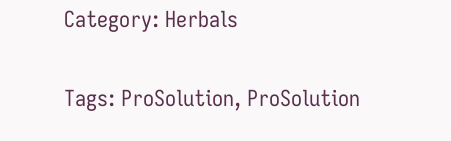Category: Herbals

Tags: ProSolution, ProSolution